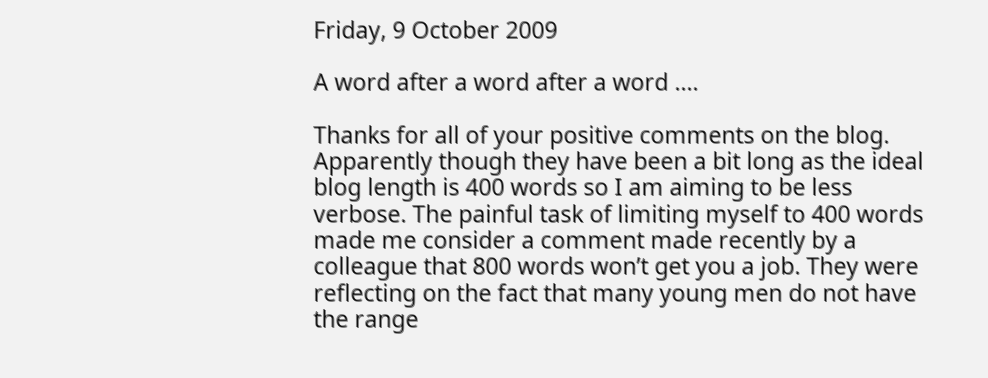Friday, 9 October 2009

A word after a word after a word ....

Thanks for all of your positive comments on the blog. Apparently though they have been a bit long as the ideal blog length is 400 words so I am aiming to be less verbose. The painful task of limiting myself to 400 words made me consider a comment made recently by a colleague that 800 words won’t get you a job. They were reflecting on the fact that many young men do not have the range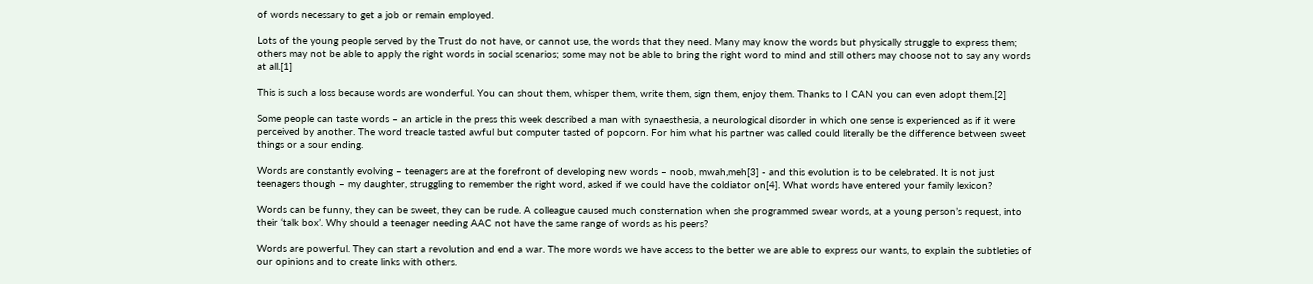of words necessary to get a job or remain employed.

Lots of the young people served by the Trust do not have, or cannot use, the words that they need. Many may know the words but physically struggle to express them; others may not be able to apply the right words in social scenarios; some may not be able to bring the right word to mind and still others may choose not to say any words at all.[1]

This is such a loss because words are wonderful. You can shout them, whisper them, write them, sign them, enjoy them. Thanks to I CAN you can even adopt them.[2]

Some people can taste words – an article in the press this week described a man with synaesthesia, a neurological disorder in which one sense is experienced as if it were perceived by another. The word treacle tasted awful but computer tasted of popcorn. For him what his partner was called could literally be the difference between sweet things or a sour ending.

Words are constantly evolving – teenagers are at the forefront of developing new words – noob, mwah,meh[3] - and this evolution is to be celebrated. It is not just teenagers though – my daughter, struggling to remember the right word, asked if we could have the coldiator on[4]. What words have entered your family lexicon?

Words can be funny, they can be sweet, they can be rude. A colleague caused much consternation when she programmed swear words, at a young person’s request, into their ‘talk box’. Why should a teenager needing AAC not have the same range of words as his peers?

Words are powerful. They can start a revolution and end a war. The more words we have access to the better we are able to express our wants, to explain the subtleties of our opinions and to create links with others.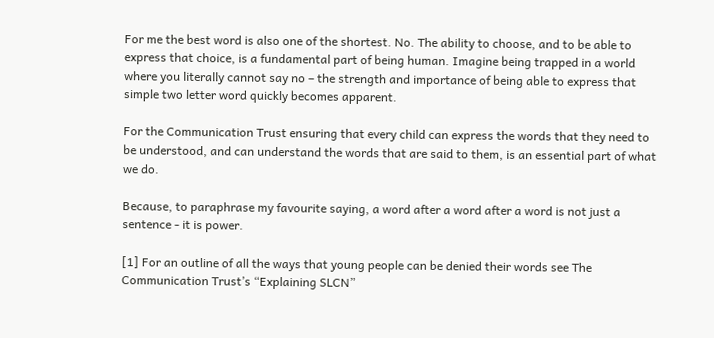For me the best word is also one of the shortest. No. The ability to choose, and to be able to express that choice, is a fundamental part of being human. Imagine being trapped in a world where you literally cannot say no – the strength and importance of being able to express that simple two letter word quickly becomes apparent.

For the Communication Trust ensuring that every child can express the words that they need to be understood, and can understand the words that are said to them, is an essential part of what we do.

Because, to paraphrase my favourite saying, a word after a word after a word is not just a sentence - it is power.

[1] For an outline of all the ways that young people can be denied their words see The Communication Trust’s “Explaining SLCN”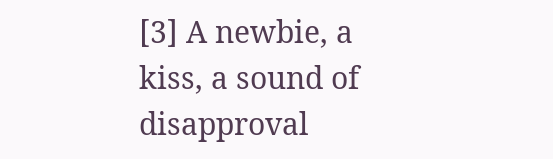[3] A newbie, a kiss, a sound of disapproval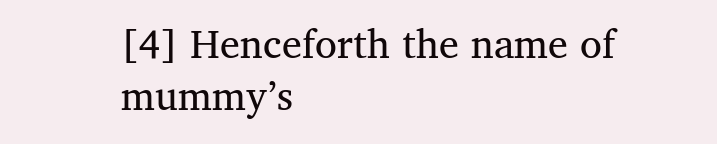[4] Henceforth the name of mummy’s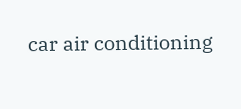car air conditioning